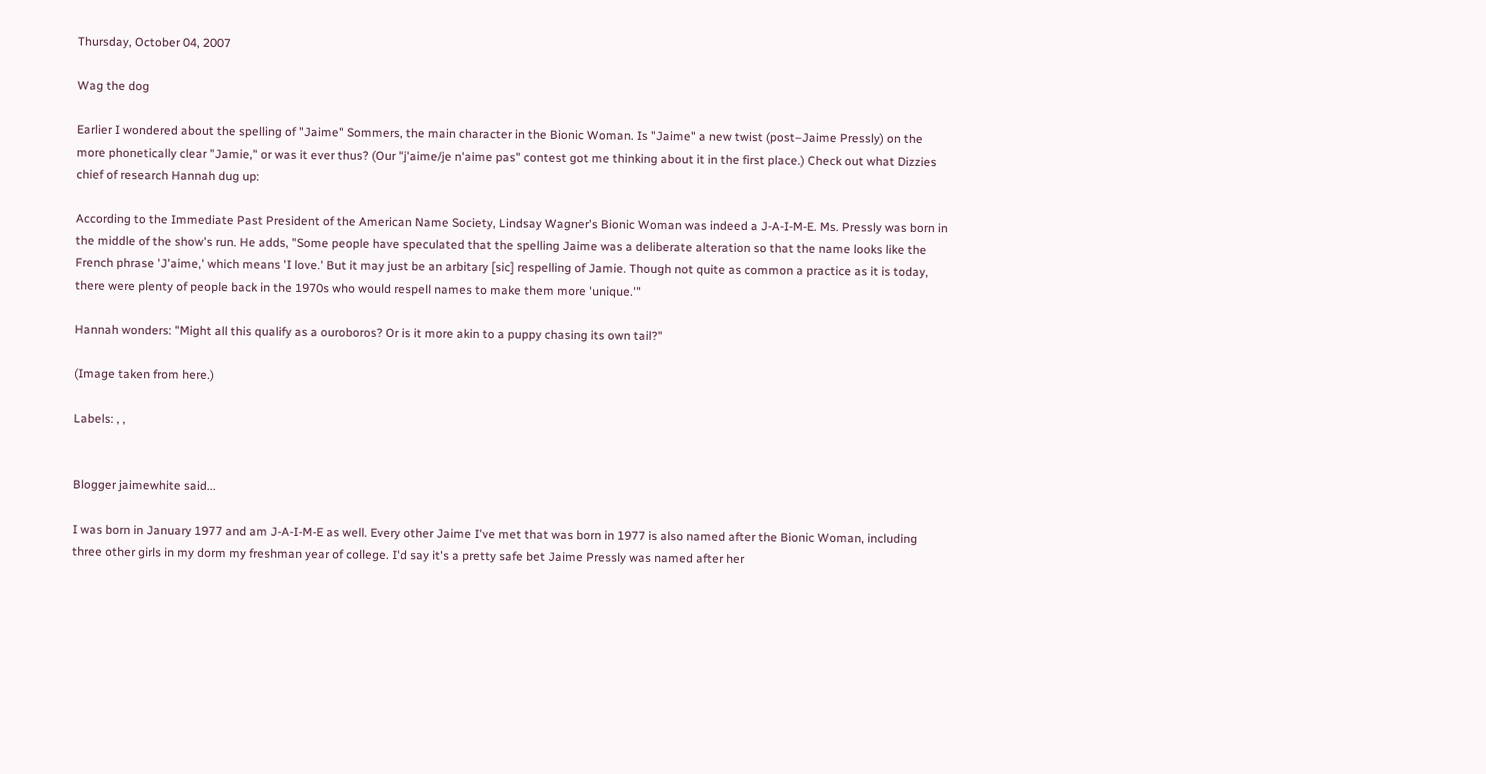Thursday, October 04, 2007

Wag the dog

Earlier I wondered about the spelling of "Jaime" Sommers, the main character in the Bionic Woman. Is "Jaime" a new twist (post–Jaime Pressly) on the more phonetically clear "Jamie," or was it ever thus? (Our "j'aime/je n'aime pas" contest got me thinking about it in the first place.) Check out what Dizzies chief of research Hannah dug up:

According to the Immediate Past President of the American Name Society, Lindsay Wagner's Bionic Woman was indeed a J-A-I-M-E. Ms. Pressly was born in the middle of the show's run. He adds, "Some people have speculated that the spelling Jaime was a deliberate alteration so that the name looks like the French phrase 'J'aime,' which means 'I love.' But it may just be an arbitary [sic] respelling of Jamie. Though not quite as common a practice as it is today, there were plenty of people back in the 1970s who would respell names to make them more 'unique.'"

Hannah wonders: "Might all this qualify as a ouroboros? Or is it more akin to a puppy chasing its own tail?"

(Image taken from here.)

Labels: , ,


Blogger jaimewhite said...

I was born in January 1977 and am J-A-I-M-E as well. Every other Jaime I've met that was born in 1977 is also named after the Bionic Woman, including three other girls in my dorm my freshman year of college. I'd say it's a pretty safe bet Jaime Pressly was named after her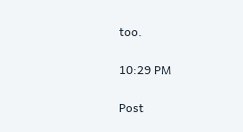too.

10:29 PM

Post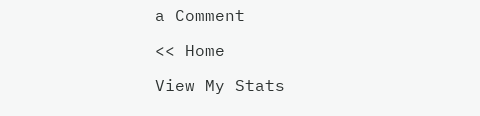a Comment

<< Home

View My Stats